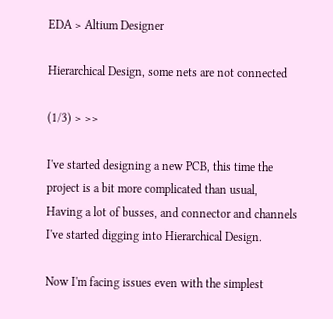EDA > Altium Designer

Hierarchical Design, some nets are not connected

(1/3) > >>

I've started designing a new PCB, this time the project is a bit more complicated than usual,
Having a lot of busses, and connector and channels I've started digging into Hierarchical Design.

Now I'm facing issues even with the simplest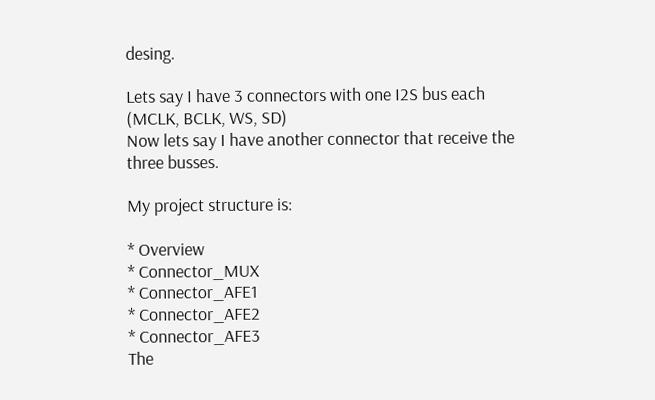desing.

Lets say I have 3 connectors with one I2S bus each (MCLK, BCLK, WS, SD)
Now lets say I have another connector that receive the three busses.

My project structure is:

* Overview
* Connector_MUX
* Connector_AFE1
* Connector_AFE2
* Connector_AFE3
The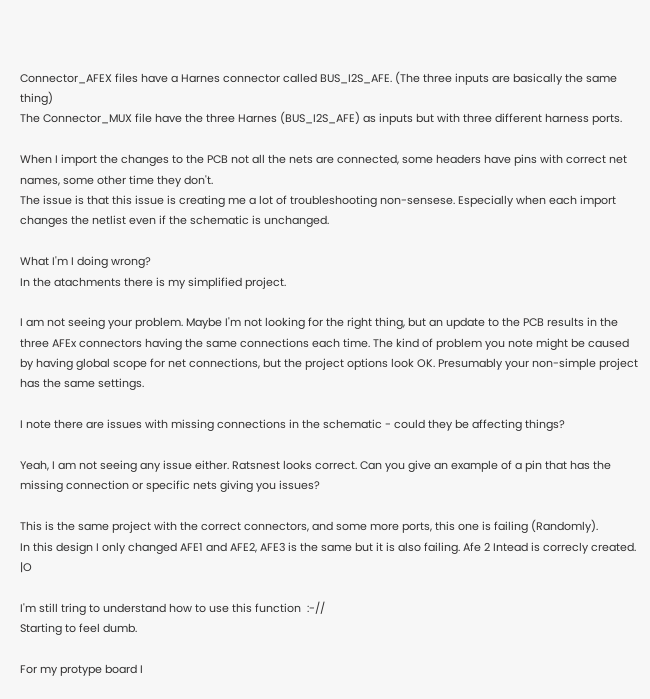Connector_AFEX files have a Harnes connector called BUS_I2S_AFE. (The three inputs are basically the same thing)
The Connector_MUX file have the three Harnes (BUS_I2S_AFE) as inputs but with three different harness ports.

When I import the changes to the PCB not all the nets are connected, some headers have pins with correct net names, some other time they don't.
The issue is that this issue is creating me a lot of troubleshooting non-sensese. Especially when each import changes the netlist even if the schematic is unchanged.

What I'm I doing wrong?
In the atachments there is my simplified project.

I am not seeing your problem. Maybe I'm not looking for the right thing, but an update to the PCB results in the three AFEx connectors having the same connections each time. The kind of problem you note might be caused by having global scope for net connections, but the project options look OK. Presumably your non-simple project has the same settings.

I note there are issues with missing connections in the schematic - could they be affecting things?

Yeah, I am not seeing any issue either. Ratsnest looks correct. Can you give an example of a pin that has the missing connection or specific nets giving you issues?

This is the same project with the correct connectors, and some more ports, this one is failing (Randomly).
In this design I only changed AFE1 and AFE2, AFE3 is the same but it is also failing. Afe 2 Intead is correcly created.  |O

I'm still tring to understand how to use this function  :-//
Starting to feel dumb.

For my protype board I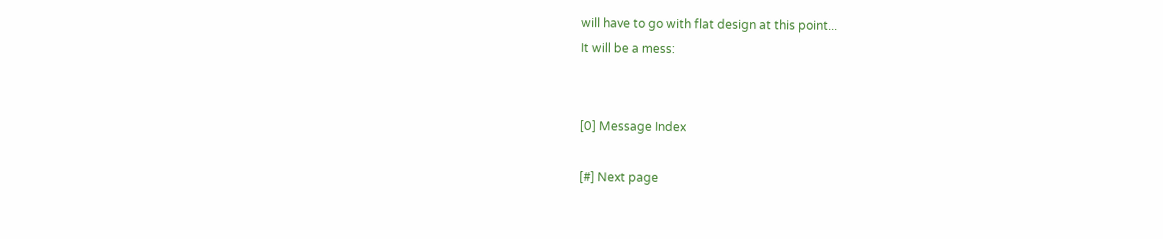will have to go with flat design at this point...
It will be a mess:


[0] Message Index

[#] Next page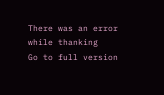There was an error while thanking
Go to full version